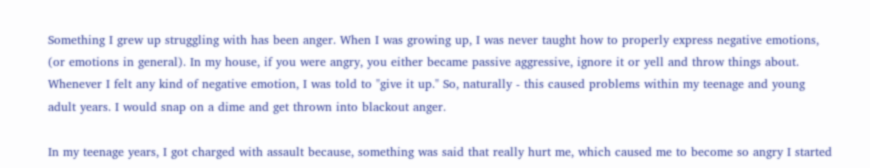Something I grew up struggling with has been anger. When I was growing up, I was never taught how to properly express negative emotions, (or emotions in general). In my house, if you were angry, you either became passive aggressive, ignore it or yell and throw things about. Whenever I felt any kind of negative emotion, I was told to "give it up." So, naturally - this caused problems within my teenage and young adult years. I would snap on a dime and get thrown into blackout anger.

In my teenage years, I got charged with assault because, something was said that really hurt me, which caused me to become so angry I started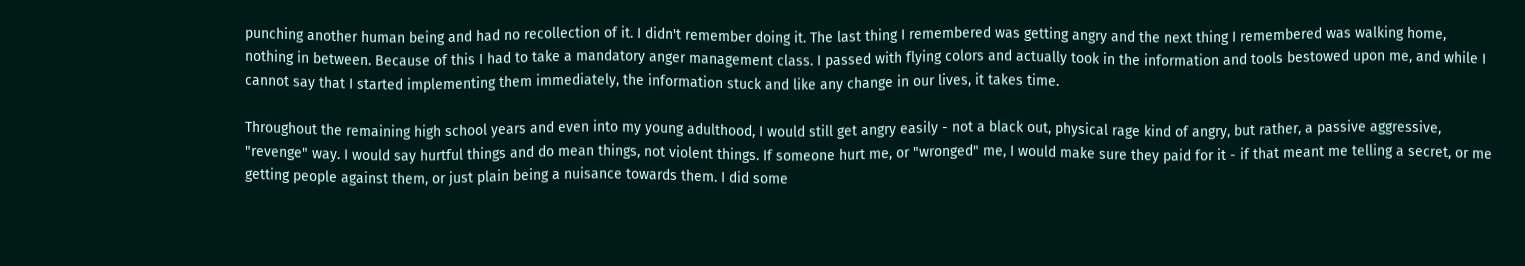punching another human being and had no recollection of it. I didn't remember doing it. The last thing I remembered was getting angry and the next thing I remembered was walking home, nothing in between. Because of this I had to take a mandatory anger management class. I passed with flying colors and actually took in the information and tools bestowed upon me, and while I cannot say that I started implementing them immediately, the information stuck and like any change in our lives, it takes time.

Throughout the remaining high school years and even into my young adulthood, I would still get angry easily - not a black out, physical rage kind of angry, but rather, a passive aggressive, "revenge" way. I would say hurtful things and do mean things, not violent things. If someone hurt me, or "wronged" me, I would make sure they paid for it - if that meant me telling a secret, or me getting people against them, or just plain being a nuisance towards them. I did some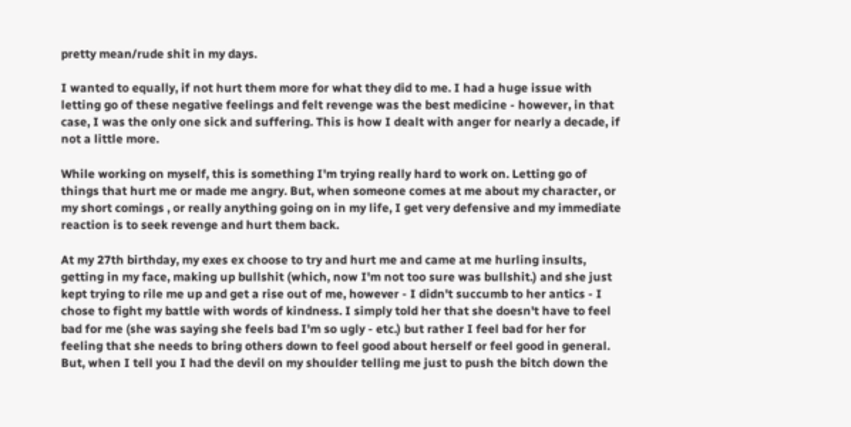pretty mean/rude shit in my days.

I wanted to equally, if not hurt them more for what they did to me. I had a huge issue with letting go of these negative feelings and felt revenge was the best medicine - however, in that case, I was the only one sick and suffering. This is how I dealt with anger for nearly a decade, if not a little more.

While working on myself, this is something I'm trying really hard to work on. Letting go of things that hurt me or made me angry. But, when someone comes at me about my character, or my short comings , or really anything going on in my life, I get very defensive and my immediate reaction is to seek revenge and hurt them back.

At my 27th birthday, my exes ex choose to try and hurt me and came at me hurling insults, getting in my face, making up bullshit (which, now I'm not too sure was bullshit.) and she just kept trying to rile me up and get a rise out of me, however - I didn't succumb to her antics - I chose to fight my battle with words of kindness. I simply told her that she doesn't have to feel bad for me (she was saying she feels bad I'm so ugly - etc.) but rather I feel bad for her for feeling that she needs to bring others down to feel good about herself or feel good in general. But, when I tell you I had the devil on my shoulder telling me just to push the bitch down the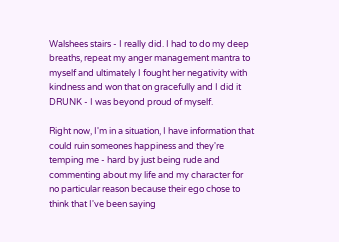Walshees stairs - I really did. I had to do my deep breaths, repeat my anger management mantra to myself and ultimately I fought her negativity with kindness and won that on gracefully and I did it DRUNK - I was beyond proud of myself.

Right now, I'm in a situation, I have information that could ruin someones happiness and they're temping me - hard by just being rude and commenting about my life and my character for no particular reason because their ego chose to think that I've been saying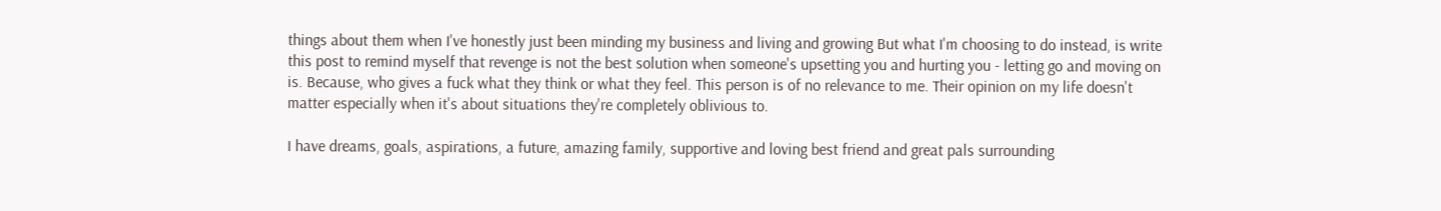things about them when I've honestly just been minding my business and living and growing But what I'm choosing to do instead, is write this post to remind myself that revenge is not the best solution when someone's upsetting you and hurting you - letting go and moving on is. Because, who gives a fuck what they think or what they feel. This person is of no relevance to me. Their opinion on my life doesn't matter especially when it's about situations they're completely oblivious to.

I have dreams, goals, aspirations, a future, amazing family, supportive and loving best friend and great pals surrounding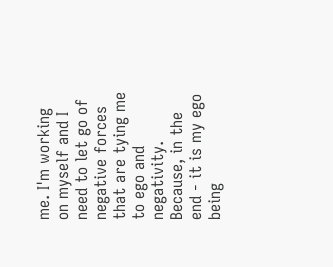me. I'm working on myself and I need to let go of negative forces that are tying me to ego and negativity. Because, in the end - it is my ego being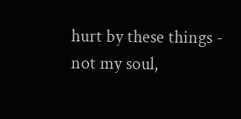hurt by these things - not my soul,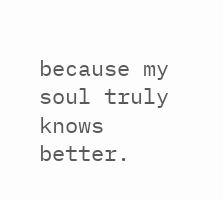because my soul truly knows better.